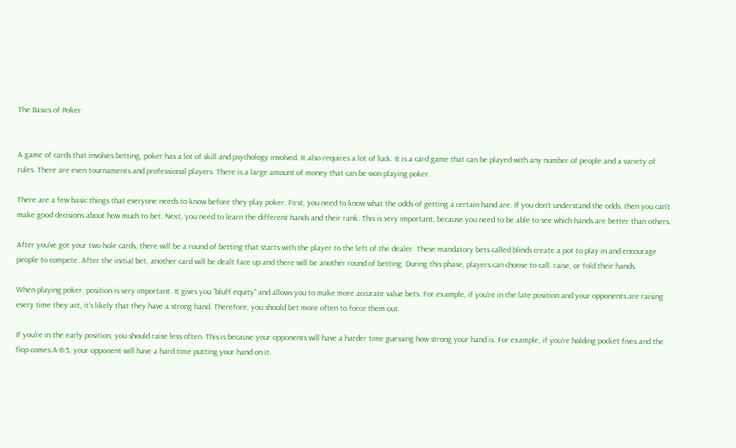The Basics of Poker


A game of cards that involves betting, poker has a lot of skill and psychology involved. It also requires a lot of luck. It is a card game that can be played with any number of people and a variety of rules. There are even tournaments and professional players. There is a large amount of money that can be won playing poker.

There are a few basic things that everyone needs to know before they play poker. First, you need to know what the odds of getting a certain hand are. If you don’t understand the odds, then you can’t make good decisions about how much to bet. Next, you need to learn the different hands and their rank. This is very important, because you need to be able to see which hands are better than others.

After you’ve got your two hole cards, there will be a round of betting that starts with the player to the left of the dealer. These mandatory bets called blinds create a pot to play in and encourage people to compete. After the initial bet, another card will be dealt face up and there will be another round of betting. During this phase, players can choose to call, raise, or fold their hands.

When playing poker, position is very important. It gives you “bluff equity” and allows you to make more accurate value bets. For example, if you’re in the late position and your opponents are raising every time they act, it’s likely that they have a strong hand. Therefore, you should bet more often to force them out.

If you’re in the early position, you should raise less often. This is because your opponents will have a harder time guessing how strong your hand is. For example, if you’re holding pocket fives and the flop comes A-8-5, your opponent will have a hard time putting your hand on it.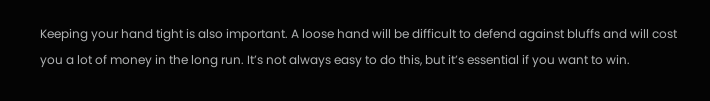Keeping your hand tight is also important. A loose hand will be difficult to defend against bluffs and will cost you a lot of money in the long run. It’s not always easy to do this, but it’s essential if you want to win.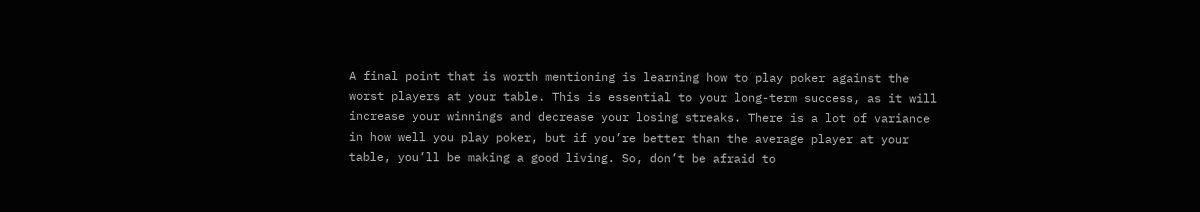A final point that is worth mentioning is learning how to play poker against the worst players at your table. This is essential to your long-term success, as it will increase your winnings and decrease your losing streaks. There is a lot of variance in how well you play poker, but if you’re better than the average player at your table, you’ll be making a good living. So, don’t be afraid to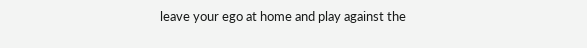leave your ego at home and play against the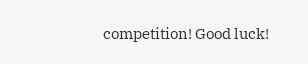competition! Good luck!